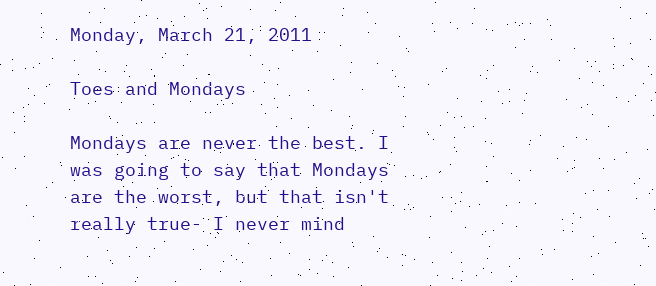Monday, March 21, 2011

Toes and Mondays

Mondays are never the best. I was going to say that Mondays are the worst, but that isn't really true- I never mind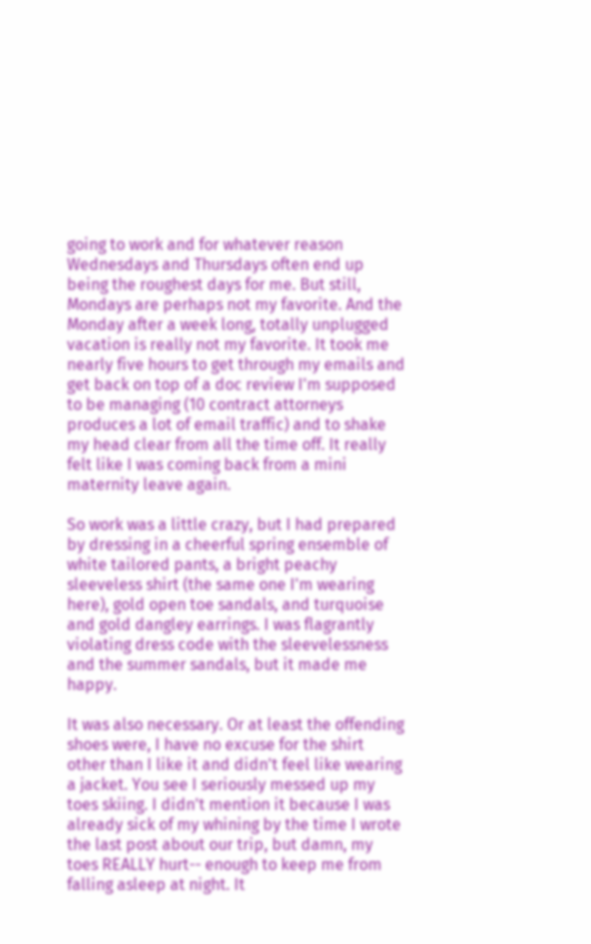going to work and for whatever reason Wednesdays and Thursdays often end up being the roughest days for me. But still, Mondays are perhaps not my favorite. And the Monday after a week long, totally unplugged vacation is really not my favorite. It took me nearly five hours to get through my emails and get back on top of a doc review I'm supposed to be managing (10 contract attorneys produces a lot of email traffic) and to shake my head clear from all the time off. It really felt like I was coming back from a mini maternity leave again.

So work was a little crazy, but I had prepared by dressing in a cheerful spring ensemble of white tailored pants, a bright peachy sleeveless shirt (the same one I'm wearing here), gold open toe sandals, and turquoise and gold dangley earrings. I was flagrantly violating dress code with the sleevelessness and the summer sandals, but it made me happy.

It was also necessary. Or at least the offending shoes were, I have no excuse for the shirt other than I like it and didn't feel like wearing a jacket. You see I seriously messed up my toes skiing. I didn't mention it because I was already sick of my whining by the time I wrote the last post about our trip, but damn, my toes REALLY hurt-- enough to keep me from falling asleep at night. It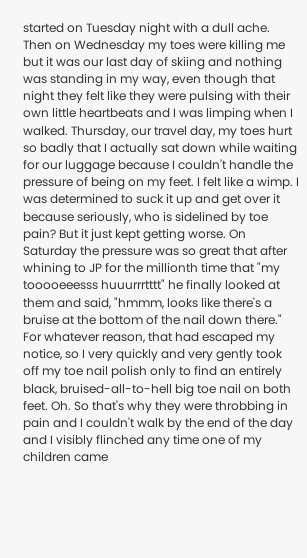started on Tuesday night with a dull ache. Then on Wednesday my toes were killing me but it was our last day of skiing and nothing was standing in my way, even though that night they felt like they were pulsing with their own little heartbeats and I was limping when I walked. Thursday, our travel day, my toes hurt so badly that I actually sat down while waiting for our luggage because I couldn't handle the pressure of being on my feet. I felt like a wimp. I was determined to suck it up and get over it because seriously, who is sidelined by toe pain? But it just kept getting worse. On Saturday the pressure was so great that after whining to JP for the millionth time that "my tooooeeesss huuurrrtttt" he finally looked at them and said, "hmmm, looks like there's a bruise at the bottom of the nail down there." For whatever reason, that had escaped my notice, so I very quickly and very gently took off my toe nail polish only to find an entirely black, bruised-all-to-hell big toe nail on both feet. Oh. So that's why they were throbbing in pain and I couldn't walk by the end of the day and I visibly flinched any time one of my children came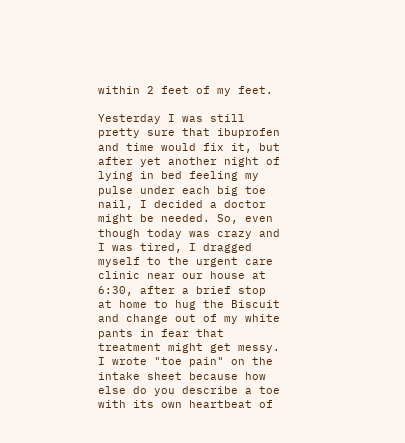within 2 feet of my feet.

Yesterday I was still pretty sure that ibuprofen and time would fix it, but after yet another night of lying in bed feeling my pulse under each big toe nail, I decided a doctor might be needed. So, even though today was crazy and I was tired, I dragged myself to the urgent care clinic near our house at 6:30, after a brief stop at home to hug the Biscuit and change out of my white pants in fear that treatment might get messy. I wrote "toe pain" on the intake sheet because how else do you describe a toe with its own heartbeat of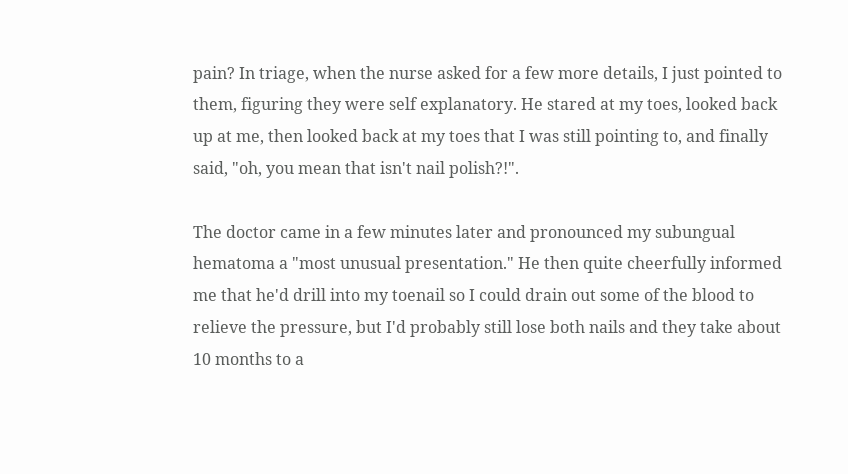pain? In triage, when the nurse asked for a few more details, I just pointed to them, figuring they were self explanatory. He stared at my toes, looked back up at me, then looked back at my toes that I was still pointing to, and finally said, "oh, you mean that isn't nail polish?!".

The doctor came in a few minutes later and pronounced my subungual hematoma a "most unusual presentation." He then quite cheerfully informed me that he'd drill into my toenail so I could drain out some of the blood to relieve the pressure, but I'd probably still lose both nails and they take about 10 months to a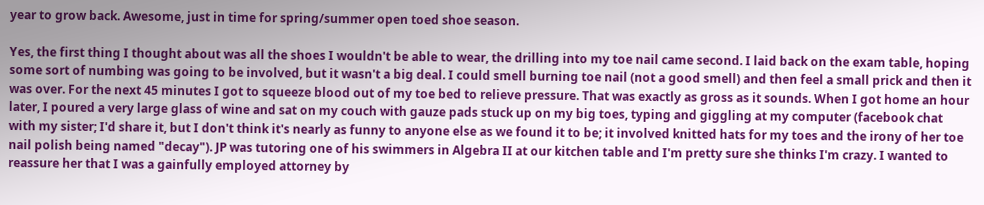year to grow back. Awesome, just in time for spring/summer open toed shoe season.

Yes, the first thing I thought about was all the shoes I wouldn't be able to wear, the drilling into my toe nail came second. I laid back on the exam table, hoping some sort of numbing was going to be involved, but it wasn't a big deal. I could smell burning toe nail (not a good smell) and then feel a small prick and then it was over. For the next 45 minutes I got to squeeze blood out of my toe bed to relieve pressure. That was exactly as gross as it sounds. When I got home an hour later, I poured a very large glass of wine and sat on my couch with gauze pads stuck up on my big toes, typing and giggling at my computer (facebook chat with my sister; I'd share it, but I don't think it's nearly as funny to anyone else as we found it to be; it involved knitted hats for my toes and the irony of her toe nail polish being named "decay"). JP was tutoring one of his swimmers in Algebra II at our kitchen table and I'm pretty sure she thinks I'm crazy. I wanted to reassure her that I was a gainfully employed attorney by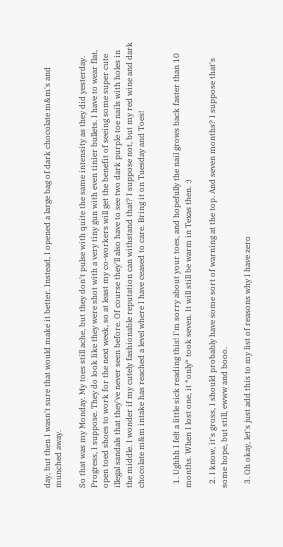day, but then I wasn't sure that would make it better. Instead, I opened a large bag of dark chocolate m&m's and munched away.

So that was my Monday. My toes still ache, but they don't pulse with quite the same intensity as they did yesterday. Progress, I suppose. They do look like they were shot with a very tiny gun with even tinier bullets. I have to wear flat, open toed shoes to work for the next week, so at least my co-workers will get the benefit of seeing some super cute illegal sandals that they've never seen before. Of course they'll also have to see two dark purple toe nails with holes in the middle. I wonder if my cutely fashionable reputation can withstand that? I suppose not, but my red wine and dark chocolate m&m intake has reached a level where I have ceased to care. Bring it on Tuesday and Toes!


  1. Ughhh I felt a little sick reading this! I'm sorry about your toes, and hopefully the nail grows back faster than 10 months. When I lost one, it *only* took seven. It will still be warm in Texas then. :)

  2. I know, it's gross, I should probably have some sort of warning at the top. And seven months? I suppose that's some hope, but still, ewww and booo.

  3. Oh okay, let's just add this to my list of reasons why I have zero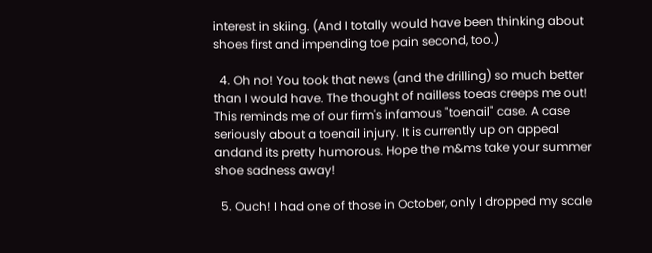interest in skiing. (And I totally would have been thinking about shoes first and impending toe pain second, too.)

  4. Oh no! You took that news (and the drilling) so much better than I would have. The thought of nailless toeas creeps me out! This reminds me of our firm's infamous "toenail" case. A case seriously about a toenail injury. It is currently up on appeal andand its pretty humorous. Hope the m&ms take your summer shoe sadness away!

  5. Ouch! I had one of those in October, only I dropped my scale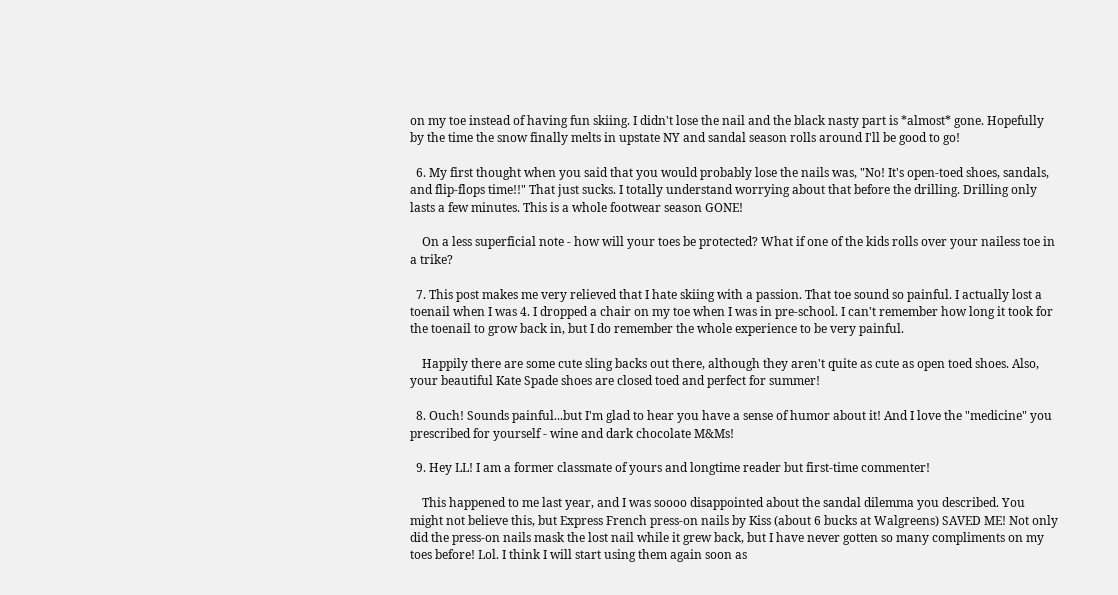on my toe instead of having fun skiing. I didn't lose the nail and the black nasty part is *almost* gone. Hopefully by the time the snow finally melts in upstate NY and sandal season rolls around I'll be good to go!

  6. My first thought when you said that you would probably lose the nails was, "No! It's open-toed shoes, sandals, and flip-flops time!!" That just sucks. I totally understand worrying about that before the drilling. Drilling only lasts a few minutes. This is a whole footwear season GONE!

    On a less superficial note - how will your toes be protected? What if one of the kids rolls over your nailess toe in a trike?

  7. This post makes me very relieved that I hate skiing with a passion. That toe sound so painful. I actually lost a toenail when I was 4. I dropped a chair on my toe when I was in pre-school. I can't remember how long it took for the toenail to grow back in, but I do remember the whole experience to be very painful.

    Happily there are some cute sling backs out there, although they aren't quite as cute as open toed shoes. Also, your beautiful Kate Spade shoes are closed toed and perfect for summer!

  8. Ouch! Sounds painful...but I'm glad to hear you have a sense of humor about it! And I love the "medicine" you prescribed for yourself - wine and dark chocolate M&Ms!

  9. Hey LL! I am a former classmate of yours and longtime reader but first-time commenter!

    This happened to me last year, and I was soooo disappointed about the sandal dilemma you described. You might not believe this, but Express French press-on nails by Kiss (about 6 bucks at Walgreens) SAVED ME! Not only did the press-on nails mask the lost nail while it grew back, but I have never gotten so many compliments on my toes before! Lol. I think I will start using them again soon as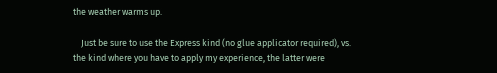the weather warms up.

    Just be sure to use the Express kind (no glue applicator required), vs. the kind where you have to apply my experience, the latter were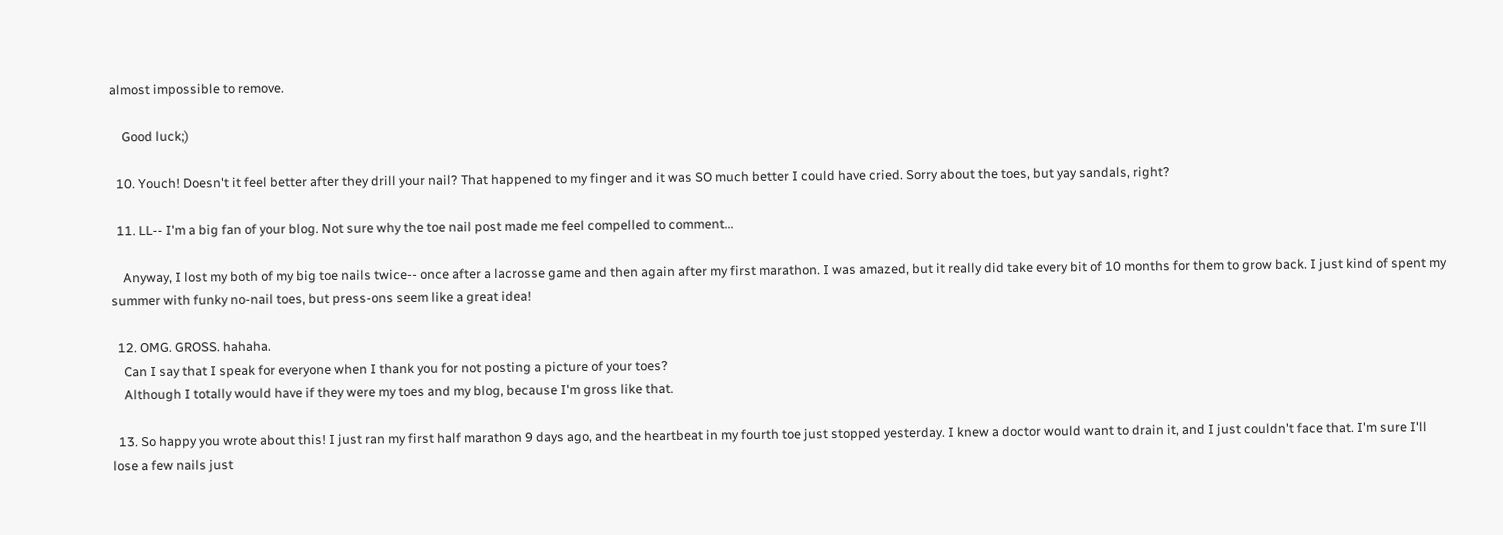almost impossible to remove.

    Good luck;)

  10. Youch! Doesn't it feel better after they drill your nail? That happened to my finger and it was SO much better I could have cried. Sorry about the toes, but yay sandals, right?

  11. LL-- I'm a big fan of your blog. Not sure why the toe nail post made me feel compelled to comment...

    Anyway, I lost my both of my big toe nails twice-- once after a lacrosse game and then again after my first marathon. I was amazed, but it really did take every bit of 10 months for them to grow back. I just kind of spent my summer with funky no-nail toes, but press-ons seem like a great idea!

  12. OMG. GROSS. hahaha.
    Can I say that I speak for everyone when I thank you for not posting a picture of your toes?
    Although I totally would have if they were my toes and my blog, because I'm gross like that.

  13. So happy you wrote about this! I just ran my first half marathon 9 days ago, and the heartbeat in my fourth toe just stopped yesterday. I knew a doctor would want to drain it, and I just couldn't face that. I'm sure I'll lose a few nails just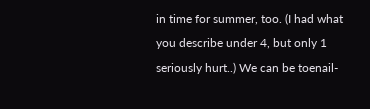in time for summer, too. (I had what you describe under 4, but only 1 seriously hurt..) We can be toenail-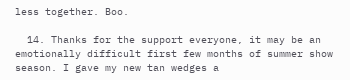less together. Boo.

  14. Thanks for the support everyone, it may be an emotionally difficult first few months of summer show season. I gave my new tan wedges a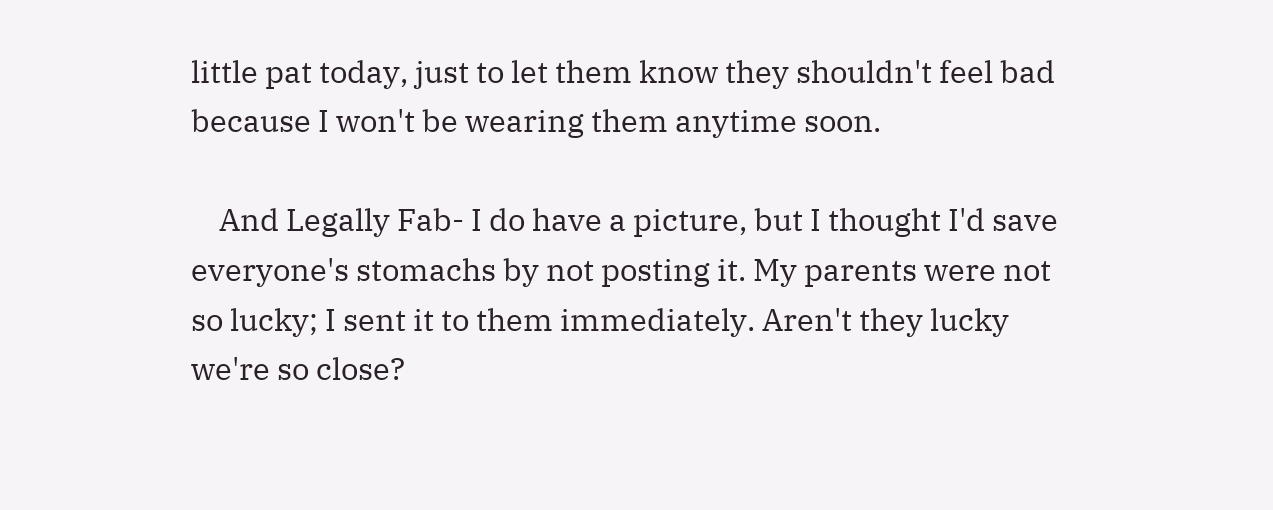little pat today, just to let them know they shouldn't feel bad because I won't be wearing them anytime soon.

    And Legally Fab- I do have a picture, but I thought I'd save everyone's stomachs by not posting it. My parents were not so lucky; I sent it to them immediately. Aren't they lucky we're so close?